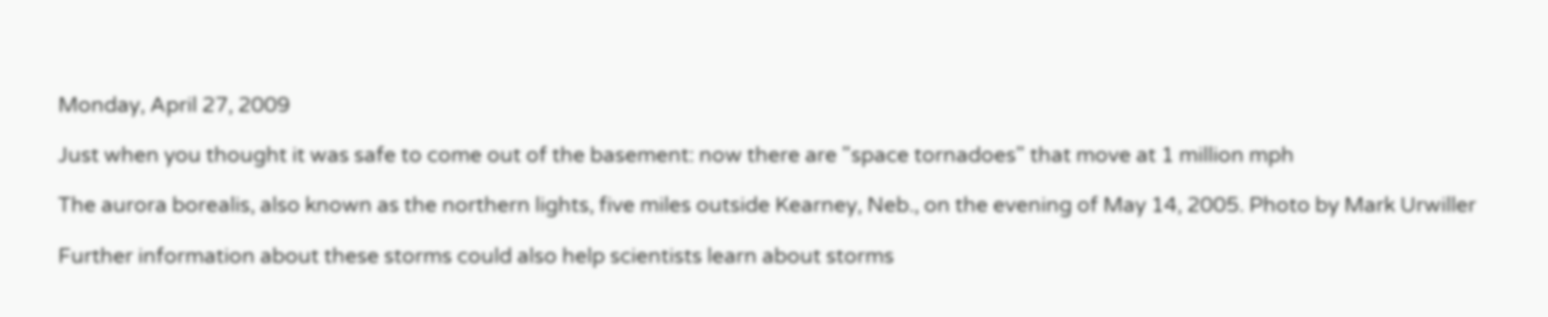Monday, April 27, 2009

Just when you thought it was safe to come out of the basement: now there are "space tornadoes" that move at 1 million mph

The aurora borealis, also known as the northern lights, five miles outside Kearney, Neb., on the evening of May 14, 2005. Photo by Mark Urwiller

Further information about these storms could also help scientists learn about storms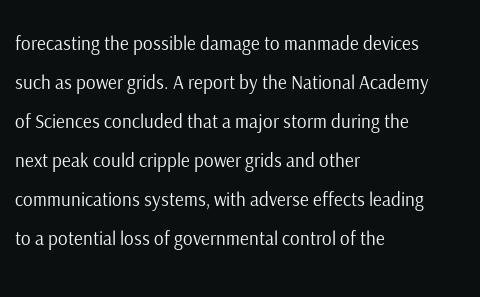forecasting the possible damage to manmade devices such as power grids. A report by the National Academy of Sciences concluded that a major storm during the next peak could cripple power grids and other communications systems, with adverse effects leading to a potential loss of governmental control of the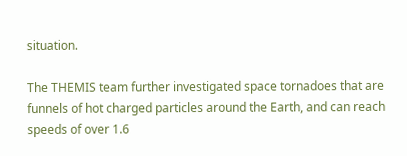situation.

The THEMIS team further investigated space tornadoes that are funnels of hot charged particles around the Earth, and can reach speeds of over 1.6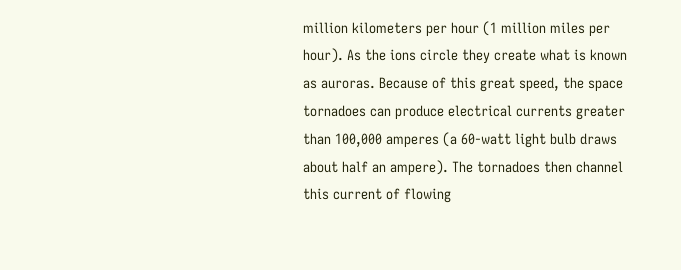million kilometers per hour (1 million miles per hour). As the ions circle they create what is known as auroras. Because of this great speed, the space tornadoes can produce electrical currents greater than 100,000 amperes (a 60-watt light bulb draws about half an ampere). The tornadoes then channel this current of flowing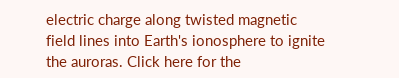electric charge along twisted magnetic field lines into Earth's ionosphere to ignite the auroras. Click here for the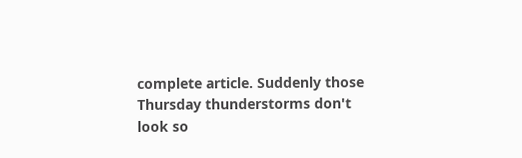complete article. Suddenly those Thursday thunderstorms don't look so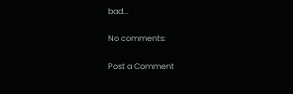bad...

No comments:

Post a Comment